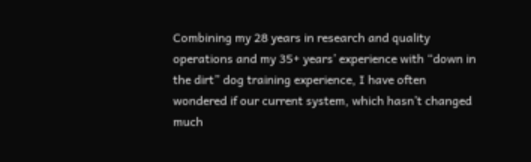Combining my 28 years in research and quality operations and my 35+ years’ experience with “down in the dirt” dog training experience, I have often wondered if our current system, which hasn’t changed much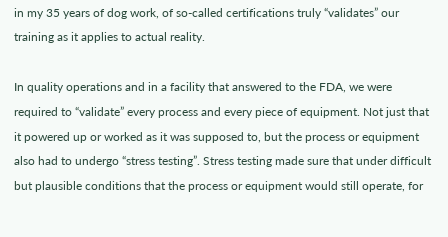in my 35 years of dog work, of so-called certifications truly “validates” our training as it applies to actual reality.

In quality operations and in a facility that answered to the FDA, we were required to “validate” every process and every piece of equipment. Not just that it powered up or worked as it was supposed to, but the process or equipment also had to undergo “stress testing”. Stress testing made sure that under difficult but plausible conditions that the process or equipment would still operate, for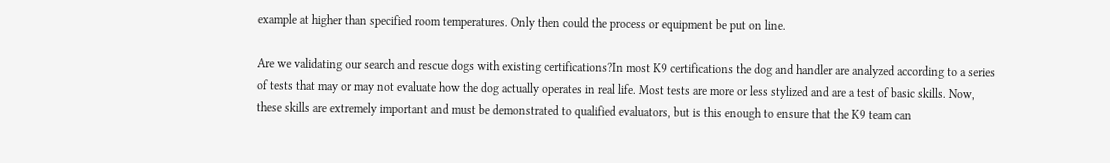example at higher than specified room temperatures. Only then could the process or equipment be put on line.

Are we validating our search and rescue dogs with existing certifications?In most K9 certifications the dog and handler are analyzed according to a series of tests that may or may not evaluate how the dog actually operates in real life. Most tests are more or less stylized and are a test of basic skills. Now, these skills are extremely important and must be demonstrated to qualified evaluators, but is this enough to ensure that the K9 team can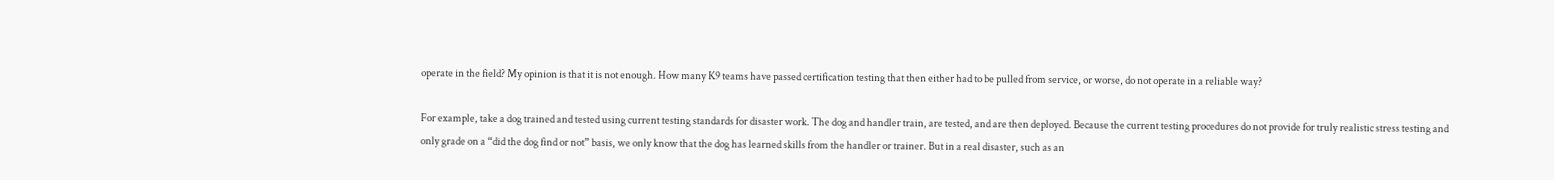operate in the field? My opinion is that it is not enough. How many K9 teams have passed certification testing that then either had to be pulled from service, or worse, do not operate in a reliable way?

For example, take a dog trained and tested using current testing standards for disaster work. The dog and handler train, are tested, and are then deployed. Because the current testing procedures do not provide for truly realistic stress testing and only grade on a “did the dog find or not” basis, we only know that the dog has learned skills from the handler or trainer. But in a real disaster, such as an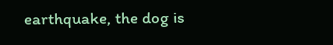earthquake, the dog is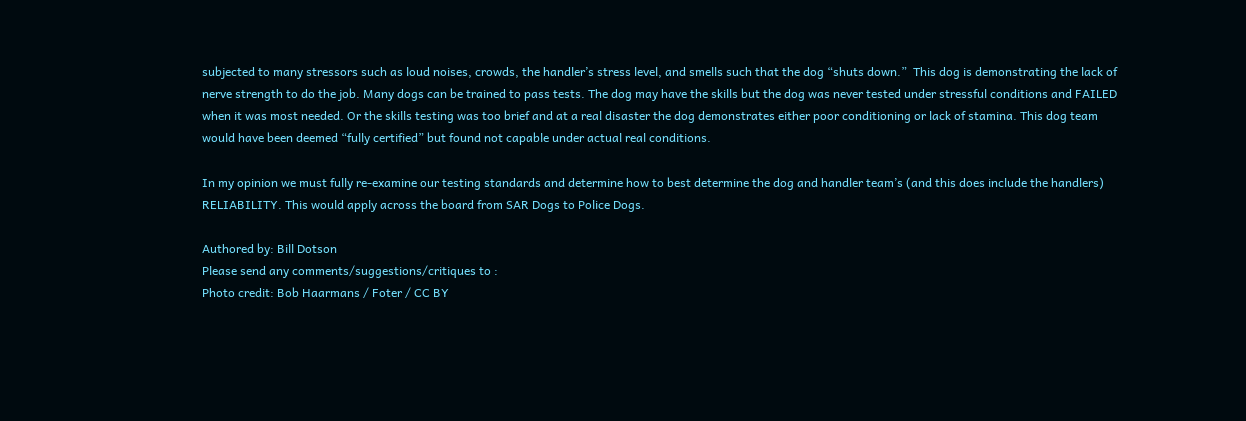subjected to many stressors such as loud noises, crowds, the handler’s stress level, and smells such that the dog “shuts down.”  This dog is demonstrating the lack of nerve strength to do the job. Many dogs can be trained to pass tests. The dog may have the skills but the dog was never tested under stressful conditions and FAILED when it was most needed. Or the skills testing was too brief and at a real disaster the dog demonstrates either poor conditioning or lack of stamina. This dog team would have been deemed “fully certified” but found not capable under actual real conditions.

In my opinion we must fully re-examine our testing standards and determine how to best determine the dog and handler team’s (and this does include the handlers) RELIABILITY. This would apply across the board from SAR Dogs to Police Dogs.

Authored by: Bill Dotson
Please send any comments/suggestions/critiques to :
Photo credit: Bob Haarmans / Foter / CC BY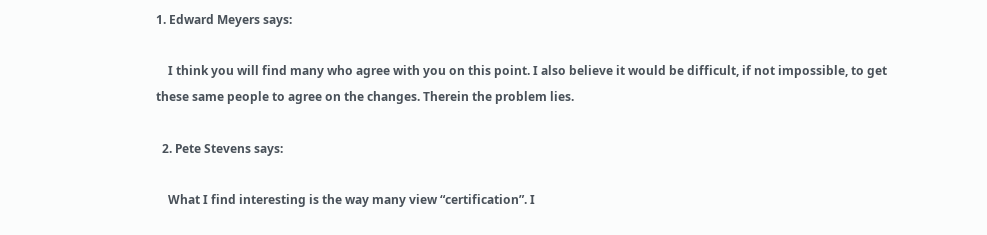1. Edward Meyers says:

    I think you will find many who agree with you on this point. I also believe it would be difficult, if not impossible, to get these same people to agree on the changes. Therein the problem lies.

  2. Pete Stevens says:

    What I find interesting is the way many view “certification”. I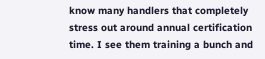know many handlers that completely stress out around annual certification time. I see them training a bunch and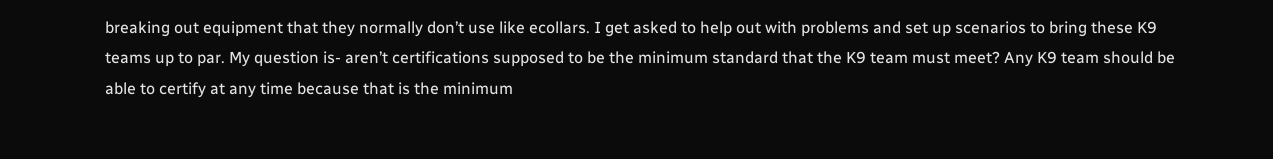breaking out equipment that they normally don’t use like ecollars. I get asked to help out with problems and set up scenarios to bring these K9 teams up to par. My question is- aren’t certifications supposed to be the minimum standard that the K9 team must meet? Any K9 team should be able to certify at any time because that is the minimum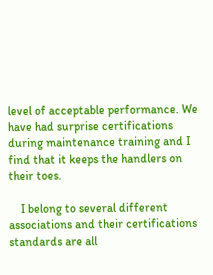level of acceptable performance. We have had surprise certifications during maintenance training and I find that it keeps the handlers on their toes.

    I belong to several different associations and their certifications standards are all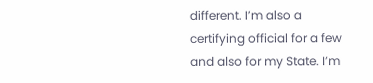different. I’m also a certifying official for a few and also for my State. I’m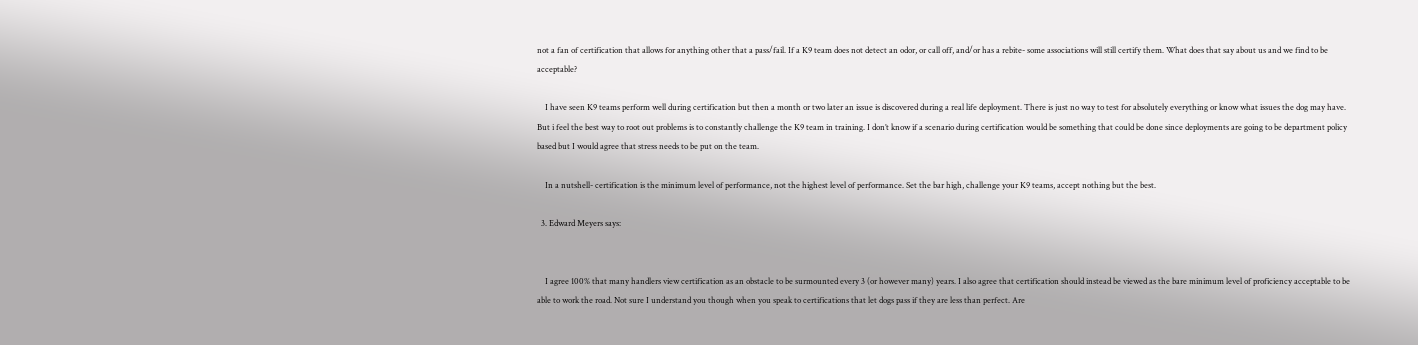not a fan of certification that allows for anything other that a pass/fail. If a K9 team does not detect an odor, or call off, and/or has a rebite- some associations will still certify them. What does that say about us and we find to be acceptable?

    I have seen K9 teams perform well during certification but then a month or two later an issue is discovered during a real life deployment. There is just no way to test for absolutely everything or know what issues the dog may have. But i feel the best way to root out problems is to constantly challenge the K9 team in training. I don’t know if a scenario during certification would be something that could be done since deployments are going to be department policy based but I would agree that stress needs to be put on the team.

    In a nutshell- certification is the minimum level of performance, not the highest level of performance. Set the bar high, challenge your K9 teams, accept nothing but the best.

  3. Edward Meyers says:


    I agree 100% that many handlers view certification as an obstacle to be surmounted every 3 (or however many) years. I also agree that certification should instead be viewed as the bare minimum level of proficiency acceptable to be able to work the road. Not sure I understand you though when you speak to certifications that let dogs pass if they are less than perfect. Are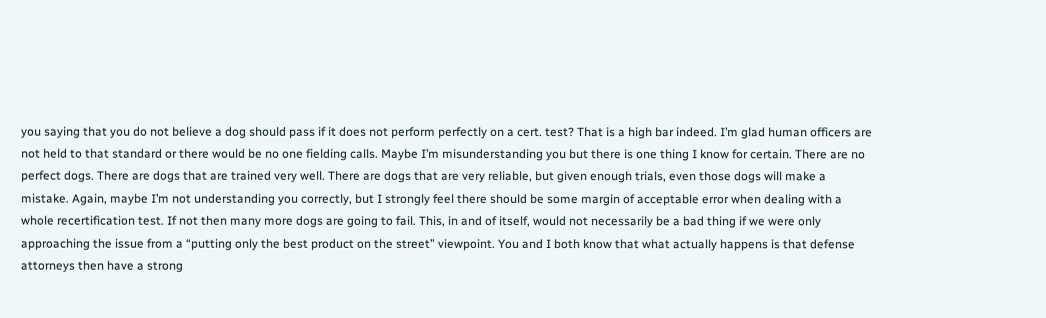you saying that you do not believe a dog should pass if it does not perform perfectly on a cert. test? That is a high bar indeed. I’m glad human officers are not held to that standard or there would be no one fielding calls. Maybe I’m misunderstanding you but there is one thing I know for certain. There are no perfect dogs. There are dogs that are trained very well. There are dogs that are very reliable, but given enough trials, even those dogs will make a mistake. Again, maybe I’m not understanding you correctly, but I strongly feel there should be some margin of acceptable error when dealing with a whole recertification test. If not then many more dogs are going to fail. This, in and of itself, would not necessarily be a bad thing if we were only approaching the issue from a “putting only the best product on the street” viewpoint. You and I both know that what actually happens is that defense attorneys then have a strong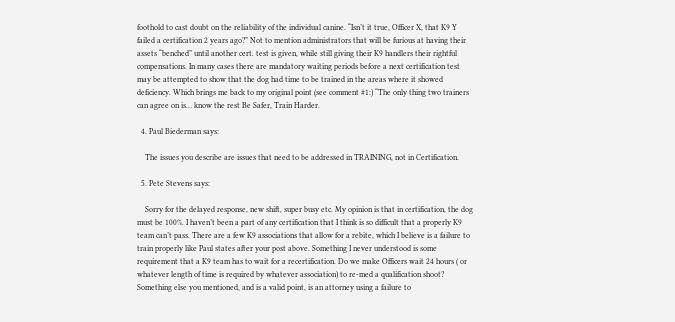foothold to cast doubt on the reliability of the individual canine. “Isn’t it true, Officer X, that K9 Y failed a certification 2 years ago?” Not to mention administrators that will be furious at having their assets “benched” until another cert. test is given, while still giving their K9 handlers their rightful compensations. In many cases there are mandatory waiting periods before a next certification test may be attempted to show that the dog had time to be trained in the areas where it showed deficiency. Which brings me back to my original point (see comment #1:) “The only thing two trainers can agree on is… know the rest Be Safer, Train Harder.

  4. Paul Biederman says:

    The issues you describe are issues that need to be addressed in TRAINING, not in Certification.

  5. Pete Stevens says:

    Sorry for the delayed response, new shift, super busy etc. My opinion is that in certification, the dog must be 100%. I haven’t been a part of any certification that I think is so difficult that a properly K9 team can’t pass. There are a few K9 associations that allow for a rebite, which I believe is a failure to train properly like Paul states after your post above. Something I never understood is some requirement that a K9 team has to wait for a recertification. Do we make Officers wait 24 hours ( or whatever length of time is required by whatever association) to re-med a qualification shoot? Something else you mentioned, and is a valid point, is an attorney using a failure to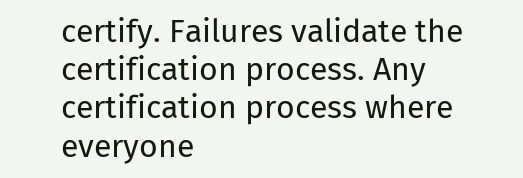certify. Failures validate the certification process. Any certification process where everyone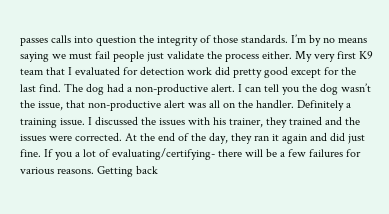passes calls into question the integrity of those standards. I’m by no means saying we must fail people just validate the process either. My very first K9 team that I evaluated for detection work did pretty good except for the last find. The dog had a non-productive alert. I can tell you the dog wasn’t the issue, that non-productive alert was all on the handler. Definitely a training issue. I discussed the issues with his trainer, they trained and the issues were corrected. At the end of the day, they ran it again and did just fine. If you a lot of evaluating/certifying- there will be a few failures for various reasons. Getting back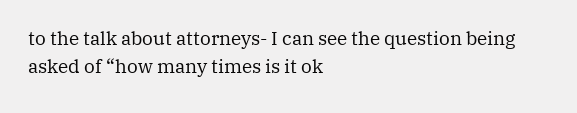to the talk about attorneys- I can see the question being asked of “how many times is it ok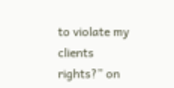to violate my clients rights?” on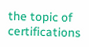the topic of certifications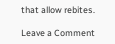that allow rebites.

Leave a Comment